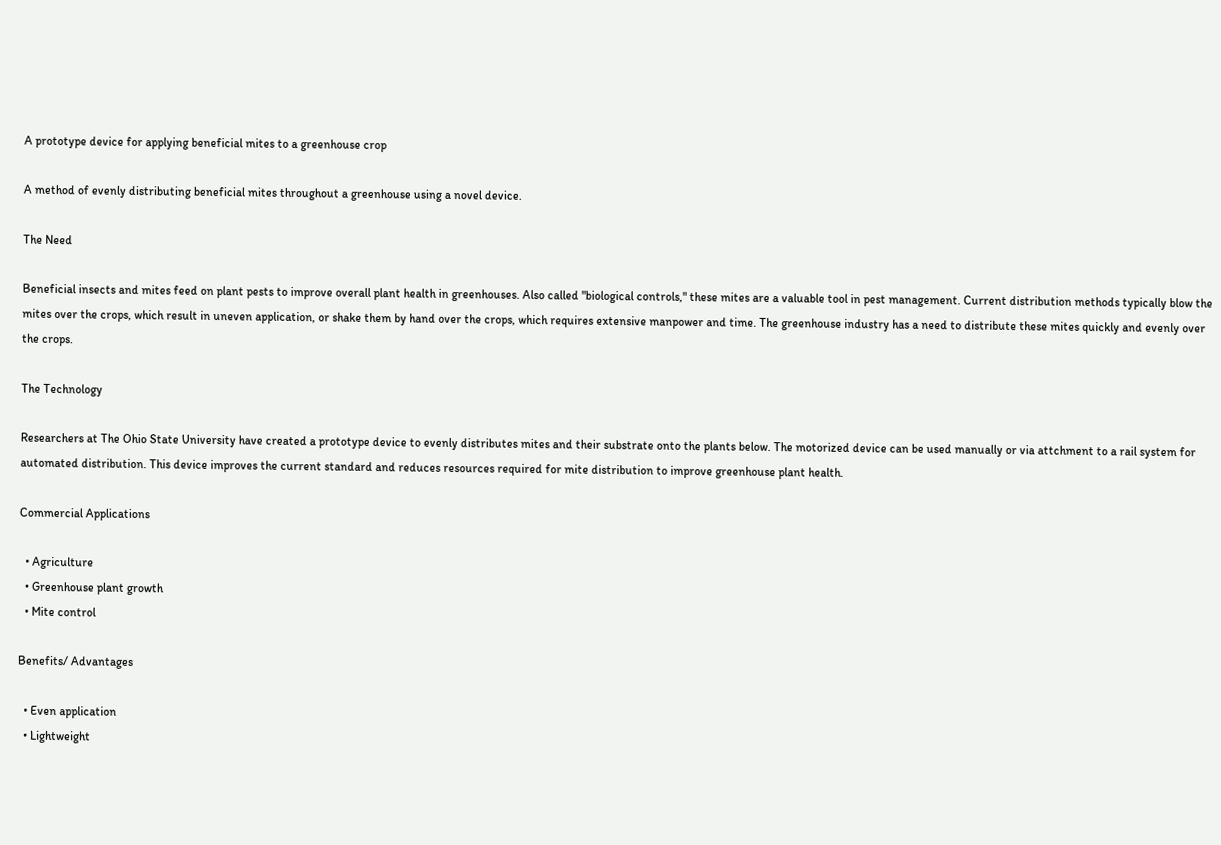A prototype device for applying beneficial mites to a greenhouse crop

A method of evenly distributing beneficial mites throughout a greenhouse using a novel device.

The Need

Beneficial insects and mites feed on plant pests to improve overall plant health in greenhouses. Also called "biological controls," these mites are a valuable tool in pest management. Current distribution methods typically blow the mites over the crops, which result in uneven application, or shake them by hand over the crops, which requires extensive manpower and time. The greenhouse industry has a need to distribute these mites quickly and evenly over the crops.

The Technology

Researchers at The Ohio State University have created a prototype device to evenly distributes mites and their substrate onto the plants below. The motorized device can be used manually or via attchment to a rail system for automated distribution. This device improves the current standard and reduces resources required for mite distribution to improve greenhouse plant health.

Commercial Applications

  • Agriculture
  • Greenhouse plant growth
  • Mite control

Benefits/ Advantages

  • Even application
  • Lightweight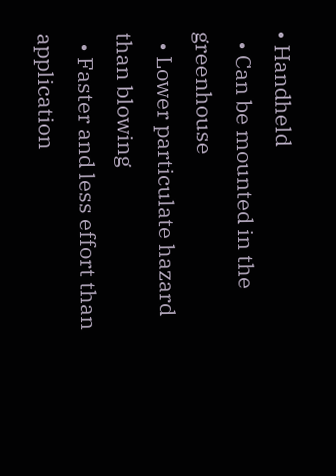• Handheld
  • Can be mounted in the greenhouse
  • Lower particulate hazard than blowing
  • Faster and less effort than application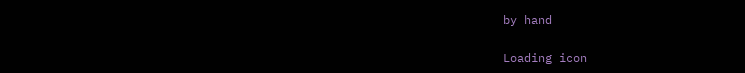by hand

Loading icon